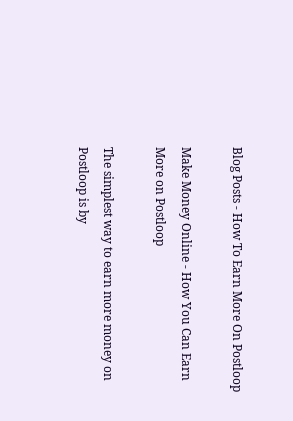Blog Posts - How To Earn More On Postloop

Make Money Online - How You Can Earn More on Postloop

The simplest way to earn more money on Postloop is by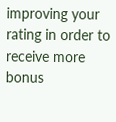improving your rating in order to receive more bonus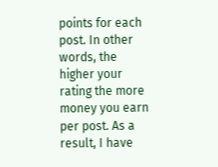points for each post. In other words, the higher your rating the more money you earn per post. As a result, I have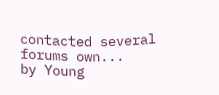contacted several forums own...
by Young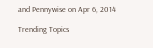and Pennywise on Apr 6, 2014

Trending Topics